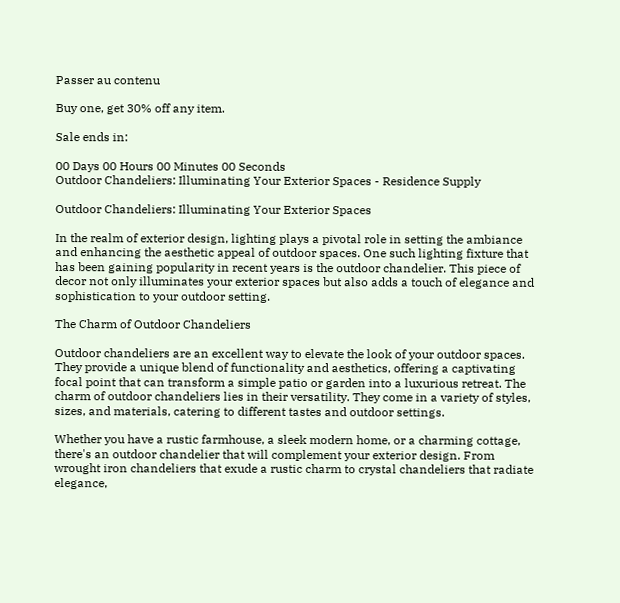Passer au contenu

Buy one, get 30% off any item.

Sale ends in:

00 Days 00 Hours 00 Minutes 00 Seconds
Outdoor Chandeliers: Illuminating Your Exterior Spaces - Residence Supply

Outdoor Chandeliers: Illuminating Your Exterior Spaces

In the realm of exterior design, lighting plays a pivotal role in setting the ambiance and enhancing the aesthetic appeal of outdoor spaces. One such lighting fixture that has been gaining popularity in recent years is the outdoor chandelier. This piece of decor not only illuminates your exterior spaces but also adds a touch of elegance and sophistication to your outdoor setting.

The Charm of Outdoor Chandeliers

Outdoor chandeliers are an excellent way to elevate the look of your outdoor spaces. They provide a unique blend of functionality and aesthetics, offering a captivating focal point that can transform a simple patio or garden into a luxurious retreat. The charm of outdoor chandeliers lies in their versatility. They come in a variety of styles, sizes, and materials, catering to different tastes and outdoor settings.

Whether you have a rustic farmhouse, a sleek modern home, or a charming cottage, there's an outdoor chandelier that will complement your exterior design. From wrought iron chandeliers that exude a rustic charm to crystal chandeliers that radiate elegance,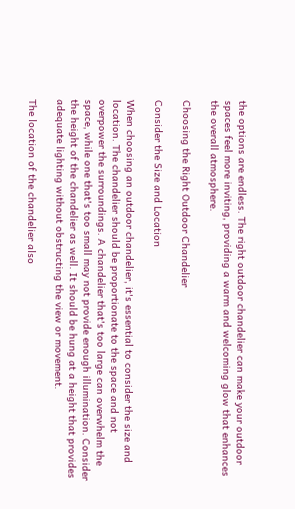the options are endless. The right outdoor chandelier can make your outdoor spaces feel more inviting, providing a warm and welcoming glow that enhances the overall atmosphere.

Choosing the Right Outdoor Chandelier

Consider the Size and Location

When choosing an outdoor chandelier, it's essential to consider the size and location. The chandelier should be proportionate to the space and not overpower the surroundings. A chandelier that's too large can overwhelm the space, while one that's too small may not provide enough illumination. Consider the height of the chandelier as well. It should be hung at a height that provides adequate lighting without obstructing the view or movement.

The location of the chandelier also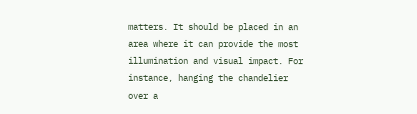matters. It should be placed in an area where it can provide the most illumination and visual impact. For instance, hanging the chandelier over a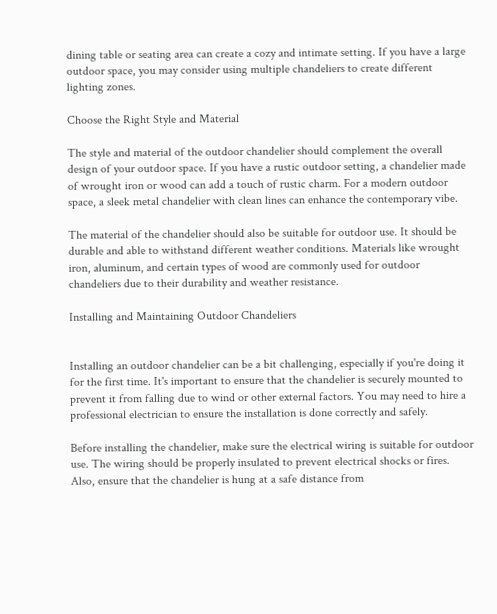dining table or seating area can create a cozy and intimate setting. If you have a large outdoor space, you may consider using multiple chandeliers to create different lighting zones.

Choose the Right Style and Material

The style and material of the outdoor chandelier should complement the overall design of your outdoor space. If you have a rustic outdoor setting, a chandelier made of wrought iron or wood can add a touch of rustic charm. For a modern outdoor space, a sleek metal chandelier with clean lines can enhance the contemporary vibe.

The material of the chandelier should also be suitable for outdoor use. It should be durable and able to withstand different weather conditions. Materials like wrought iron, aluminum, and certain types of wood are commonly used for outdoor chandeliers due to their durability and weather resistance.

Installing and Maintaining Outdoor Chandeliers


Installing an outdoor chandelier can be a bit challenging, especially if you're doing it for the first time. It's important to ensure that the chandelier is securely mounted to prevent it from falling due to wind or other external factors. You may need to hire a professional electrician to ensure the installation is done correctly and safely.

Before installing the chandelier, make sure the electrical wiring is suitable for outdoor use. The wiring should be properly insulated to prevent electrical shocks or fires. Also, ensure that the chandelier is hung at a safe distance from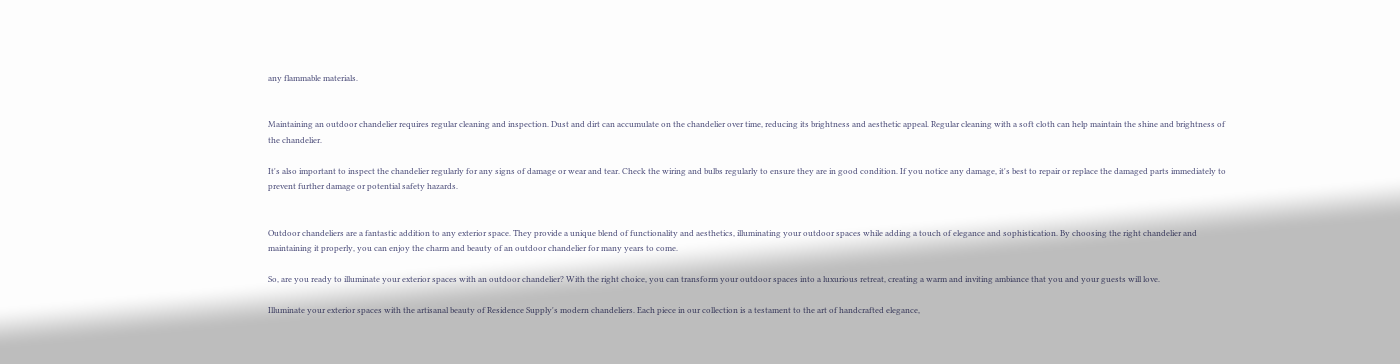any flammable materials.


Maintaining an outdoor chandelier requires regular cleaning and inspection. Dust and dirt can accumulate on the chandelier over time, reducing its brightness and aesthetic appeal. Regular cleaning with a soft cloth can help maintain the shine and brightness of the chandelier.

It's also important to inspect the chandelier regularly for any signs of damage or wear and tear. Check the wiring and bulbs regularly to ensure they are in good condition. If you notice any damage, it's best to repair or replace the damaged parts immediately to prevent further damage or potential safety hazards.


Outdoor chandeliers are a fantastic addition to any exterior space. They provide a unique blend of functionality and aesthetics, illuminating your outdoor spaces while adding a touch of elegance and sophistication. By choosing the right chandelier and maintaining it properly, you can enjoy the charm and beauty of an outdoor chandelier for many years to come.

So, are you ready to illuminate your exterior spaces with an outdoor chandelier? With the right choice, you can transform your outdoor spaces into a luxurious retreat, creating a warm and inviting ambiance that you and your guests will love.

Illuminate your exterior spaces with the artisanal beauty of Residence Supply's modern chandeliers. Each piece in our collection is a testament to the art of handcrafted elegance,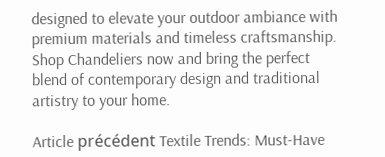designed to elevate your outdoor ambiance with premium materials and timeless craftsmanship. Shop Chandeliers now and bring the perfect blend of contemporary design and traditional artistry to your home.

Article précédent Textile Trends: Must-Have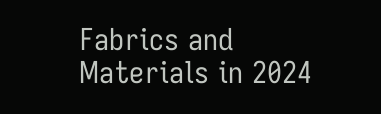Fabrics and Materials in 2024